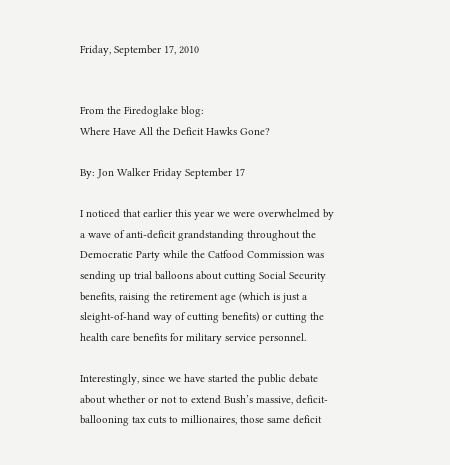Friday, September 17, 2010


From the Firedoglake blog:
Where Have All the Deficit Hawks Gone?

By: Jon Walker Friday September 17

I noticed that earlier this year we were overwhelmed by a wave of anti-deficit grandstanding throughout the Democratic Party while the Catfood Commission was sending up trial balloons about cutting Social Security benefits, raising the retirement age (which is just a sleight-of-hand way of cutting benefits) or cutting the health care benefits for military service personnel.

Interestingly, since we have started the public debate about whether or not to extend Bush’s massive, deficit-ballooning tax cuts to millionaires, those same deficit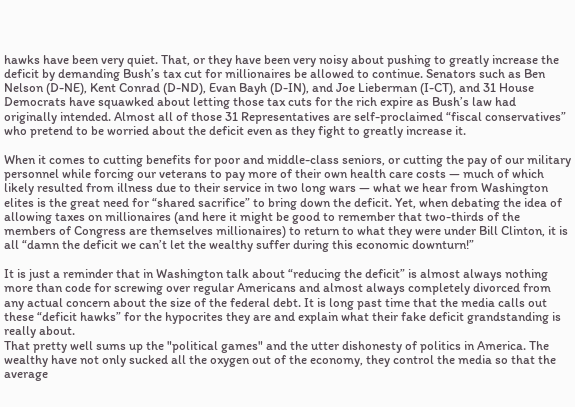hawks have been very quiet. That, or they have been very noisy about pushing to greatly increase the deficit by demanding Bush’s tax cut for millionaires be allowed to continue. Senators such as Ben Nelson (D-NE), Kent Conrad (D-ND), Evan Bayh (D-IN), and Joe Lieberman (I-CT), and 31 House Democrats have squawked about letting those tax cuts for the rich expire as Bush’s law had originally intended. Almost all of those 31 Representatives are self-proclaimed “fiscal conservatives” who pretend to be worried about the deficit even as they fight to greatly increase it.

When it comes to cutting benefits for poor and middle-class seniors, or cutting the pay of our military personnel while forcing our veterans to pay more of their own health care costs — much of which likely resulted from illness due to their service in two long wars — what we hear from Washington elites is the great need for “shared sacrifice” to bring down the deficit. Yet, when debating the idea of allowing taxes on millionaires (and here it might be good to remember that two-thirds of the members of Congress are themselves millionaires) to return to what they were under Bill Clinton, it is all “damn the deficit we can’t let the wealthy suffer during this economic downturn!”

It is just a reminder that in Washington talk about “reducing the deficit” is almost always nothing more than code for screwing over regular Americans and almost always completely divorced from any actual concern about the size of the federal debt. It is long past time that the media calls out these “deficit hawks” for the hypocrites they are and explain what their fake deficit grandstanding is really about.
That pretty well sums up the "political games" and the utter dishonesty of politics in America. The wealthy have not only sucked all the oxygen out of the economy, they control the media so that the average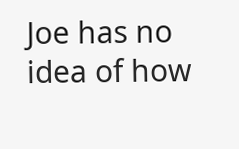Joe has no idea of how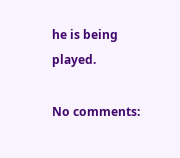he is being played.

No comments: